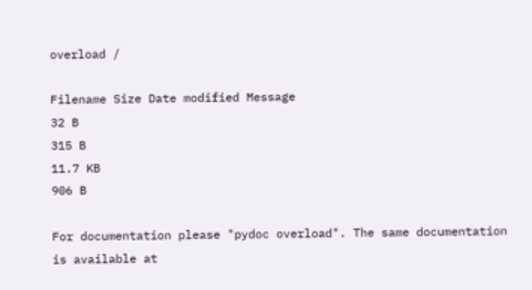overload /

Filename Size Date modified Message
32 B
315 B
11.7 KB
906 B

For documentation please "pydoc overload". The same documentation is available at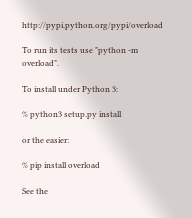http://pypi.python.org/pypi/overload

To run its tests use "python -m overload".

To install under Python 3:

% python3 setup.py install

or the easier:

% pip install overload

See the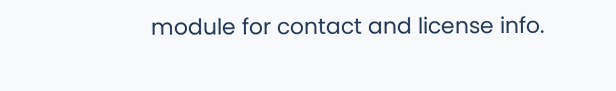module for contact and license info.